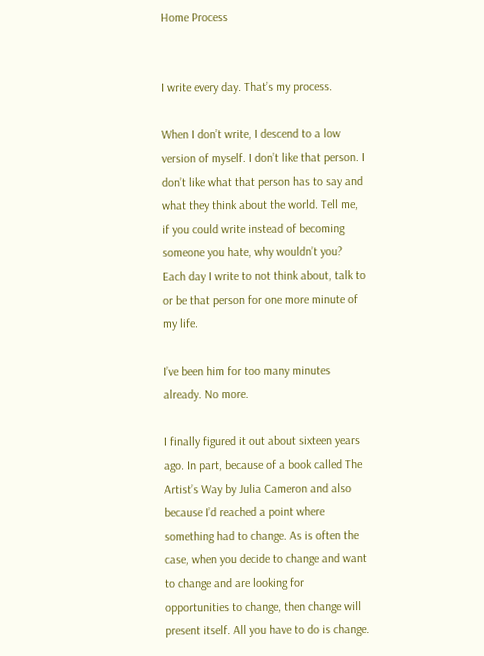Home Process


I write every day. That’s my process.

When I don’t write, I descend to a low version of myself. I don’t like that person. I don’t like what that person has to say and what they think about the world. Tell me, if you could write instead of becoming someone you hate, why wouldn’t you? Each day I write to not think about, talk to or be that person for one more minute of my life.

I’ve been him for too many minutes already. No more.

I finally figured it out about sixteen years ago. In part, because of a book called The Artist’s Way by Julia Cameron and also because I’d reached a point where something had to change. As is often the case, when you decide to change and want to change and are looking for opportunities to change, then change will present itself. All you have to do is change.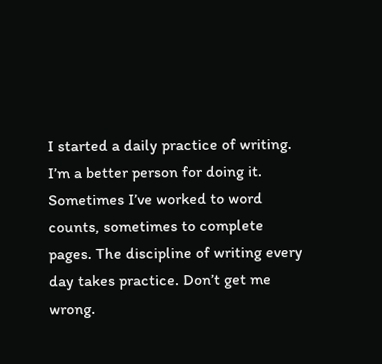I started a daily practice of writing. I’m a better person for doing it. Sometimes I’ve worked to word counts, sometimes to complete pages. The discipline of writing every day takes practice. Don’t get me wrong.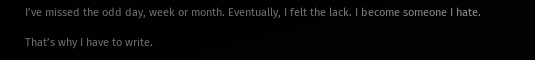I’ve missed the odd day, week or month. Eventually, I felt the lack. I become someone I hate.

That’s why I have to write.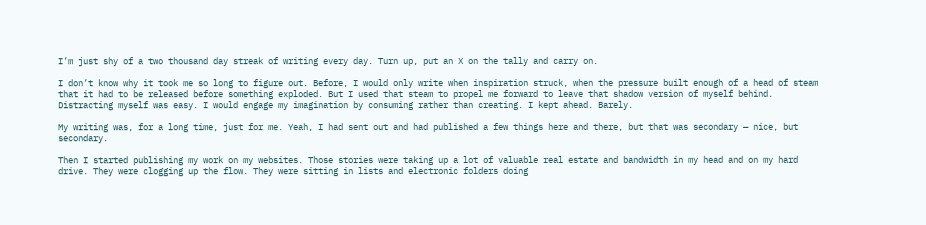I’m just shy of a two thousand day streak of writing every day. Turn up, put an X on the tally and carry on.

I don’t know why it took me so long to figure out. Before, I would only write when inspiration struck, when the pressure built enough of a head of steam that it had to be released before something exploded. But I used that steam to propel me forward to leave that shadow version of myself behind. Distracting myself was easy. I would engage my imagination by consuming rather than creating. I kept ahead. Barely.

My writing was, for a long time, just for me. Yeah, I had sent out and had published a few things here and there, but that was secondary — nice, but secondary.

Then I started publishing my work on my websites. Those stories were taking up a lot of valuable real estate and bandwidth in my head and on my hard drive. They were clogging up the flow. They were sitting in lists and electronic folders doing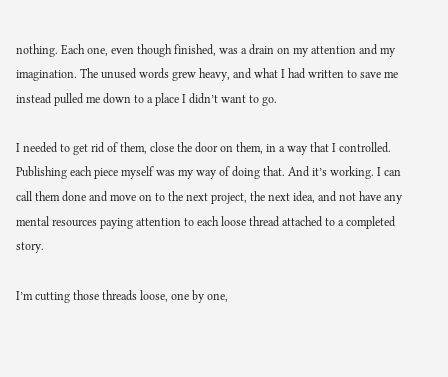nothing. Each one, even though finished, was a drain on my attention and my imagination. The unused words grew heavy, and what I had written to save me instead pulled me down to a place I didn’t want to go.

I needed to get rid of them, close the door on them, in a way that I controlled. Publishing each piece myself was my way of doing that. And it’s working. I can call them done and move on to the next project, the next idea, and not have any mental resources paying attention to each loose thread attached to a completed story.

I’m cutting those threads loose, one by one,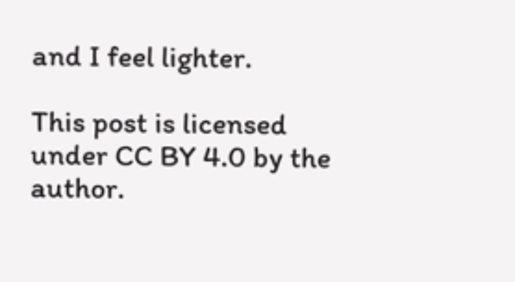and I feel lighter.

This post is licensed under CC BY 4.0 by the author.